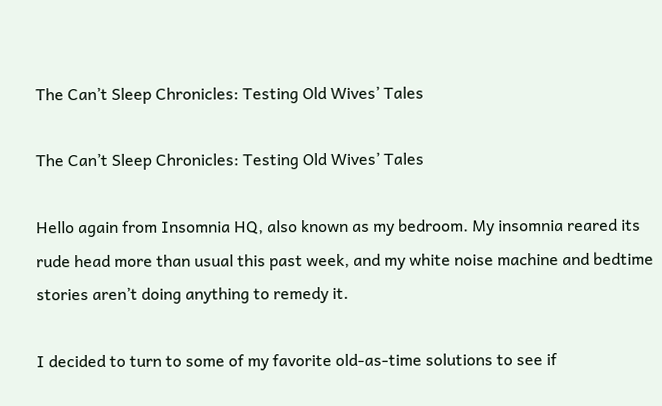The Can’t Sleep Chronicles: Testing Old Wives’ Tales

The Can’t Sleep Chronicles: Testing Old Wives’ Tales

Hello again from Insomnia HQ, also known as my bedroom. My insomnia reared its rude head more than usual this past week, and my white noise machine and bedtime stories aren’t doing anything to remedy it.

I decided to turn to some of my favorite old-as-time solutions to see if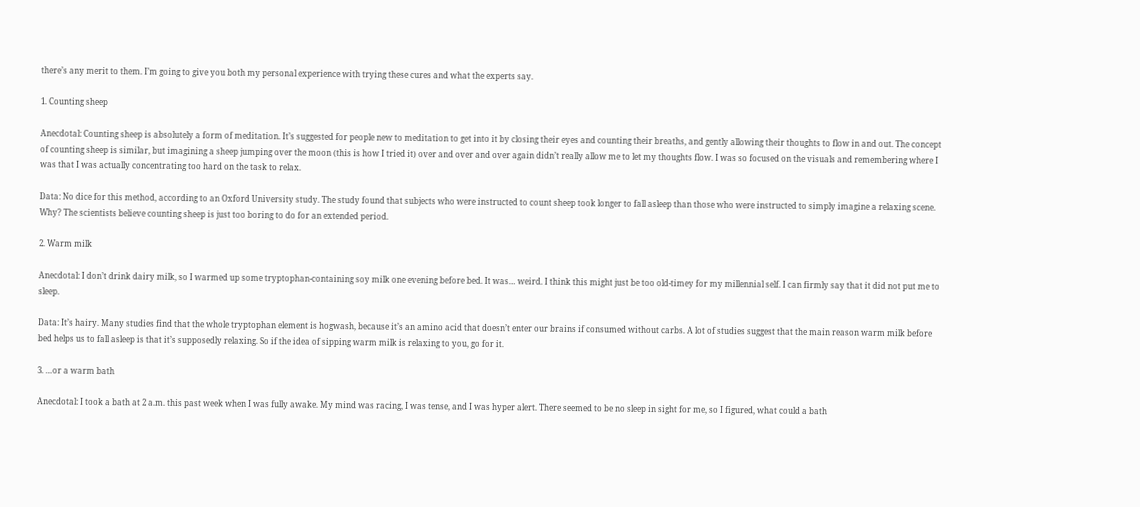there’s any merit to them. I’m going to give you both my personal experience with trying these cures and what the experts say.

1. Counting sheep

Anecdotal: Counting sheep is absolutely a form of meditation. It’s suggested for people new to meditation to get into it by closing their eyes and counting their breaths, and gently allowing their thoughts to flow in and out. The concept of counting sheep is similar, but imagining a sheep jumping over the moon (this is how I tried it) over and over and over again didn’t really allow me to let my thoughts flow. I was so focused on the visuals and remembering where I was that I was actually concentrating too hard on the task to relax.

Data: No dice for this method, according to an Oxford University study. The study found that subjects who were instructed to count sheep took longer to fall asleep than those who were instructed to simply imagine a relaxing scene. Why? The scientists believe counting sheep is just too boring to do for an extended period.

2. Warm milk

Anecdotal: I don’t drink dairy milk, so I warmed up some tryptophan-containing soy milk one evening before bed. It was… weird. I think this might just be too old-timey for my millennial self. I can firmly say that it did not put me to sleep.

Data: It’s hairy. Many studies find that the whole tryptophan element is hogwash, because it’s an amino acid that doesn’t enter our brains if consumed without carbs. A lot of studies suggest that the main reason warm milk before bed helps us to fall asleep is that it’s supposedly relaxing. So if the idea of sipping warm milk is relaxing to you, go for it.

3. …or a warm bath

Anecdotal: I took a bath at 2 a.m. this past week when I was fully awake. My mind was racing, I was tense, and I was hyper alert. There seemed to be no sleep in sight for me, so I figured, what could a bath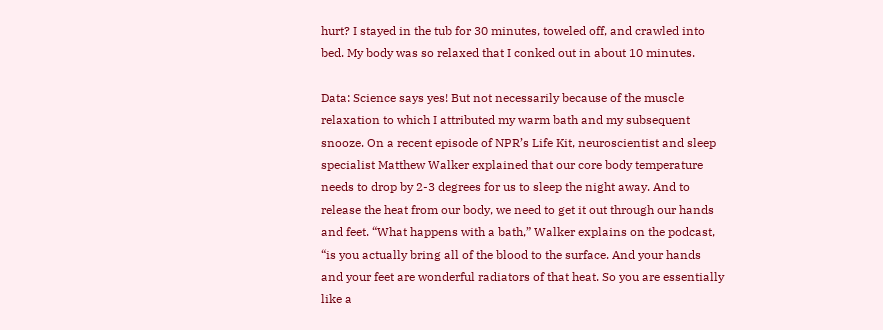hurt? I stayed in the tub for 30 minutes, toweled off, and crawled into bed. My body was so relaxed that I conked out in about 10 minutes.

Data: Science says yes! But not necessarily because of the muscle relaxation to which I attributed my warm bath and my subsequent snooze. On a recent episode of NPR’s Life Kit, neuroscientist and sleep specialist Matthew Walker explained that our core body temperature needs to drop by 2-3 degrees for us to sleep the night away. And to release the heat from our body, we need to get it out through our hands and feet. “What happens with a bath,” Walker explains on the podcast, “is you actually bring all of the blood to the surface. And your hands and your feet are wonderful radiators of that heat. So you are essentially like a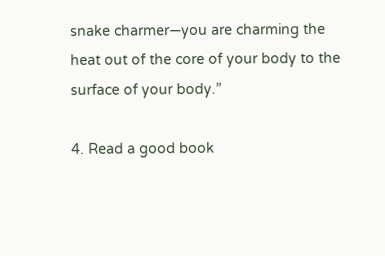snake charmer—you are charming the heat out of the core of your body to the surface of your body.”

4. Read a good book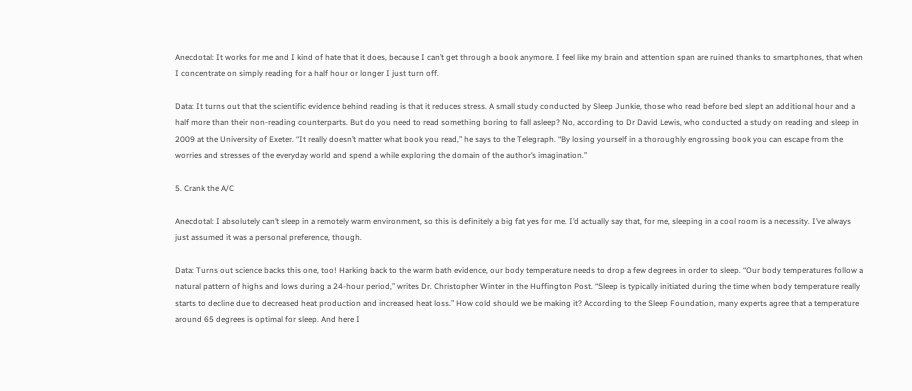Anecdotal: It works for me and I kind of hate that it does, because I can’t get through a book anymore. I feel like my brain and attention span are ruined thanks to smartphones, that when I concentrate on simply reading for a half hour or longer I just turn off.

Data: It turns out that the scientific evidence behind reading is that it reduces stress. A small study conducted by Sleep Junkie, those who read before bed slept an additional hour and a half more than their non-reading counterparts. But do you need to read something boring to fall asleep? No, according to Dr David Lewis, who conducted a study on reading and sleep in 2009 at the University of Exeter. “It really doesn’t matter what book you read,” he says to the Telegraph. “By losing yourself in a thoroughly engrossing book you can escape from the worries and stresses of the everyday world and spend a while exploring the domain of the author’s imagination.”

5. Crank the A/C

Anecdotal: I absolutely can’t sleep in a remotely warm environment, so this is definitely a big fat yes for me. I’d actually say that, for me, sleeping in a cool room is a necessity. I’ve always just assumed it was a personal preference, though.

Data: Turns out science backs this one, too! Harking back to the warm bath evidence, our body temperature needs to drop a few degrees in order to sleep. “Our body temperatures follow a natural pattern of highs and lows during a 24-hour period,” writes Dr. Christopher Winter in the Huffington Post. “Sleep is typically initiated during the time when body temperature really starts to decline due to decreased heat production and increased heat loss.” How cold should we be making it? According to the Sleep Foundation, many experts agree that a temperature around 65 degrees is optimal for sleep. And here I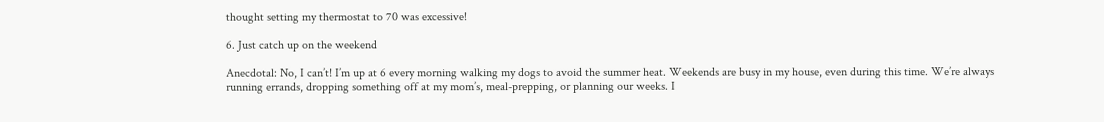thought setting my thermostat to 70 was excessive!

6. Just catch up on the weekend

Anecdotal: No, I can’t! I’m up at 6 every morning walking my dogs to avoid the summer heat. Weekends are busy in my house, even during this time. We’re always running errands, dropping something off at my mom’s, meal-prepping, or planning our weeks. I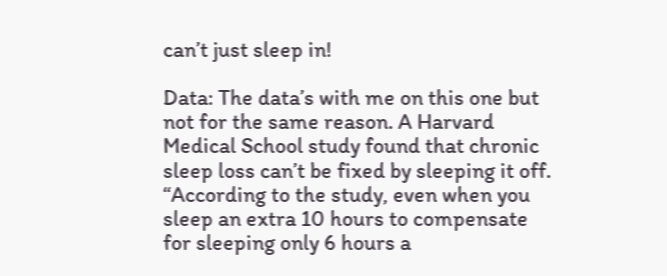can’t just sleep in!

Data: The data’s with me on this one but not for the same reason. A Harvard Medical School study found that chronic sleep loss can’t be fixed by sleeping it off. “According to the study, even when you sleep an extra 10 hours to compensate for sleeping only 6 hours a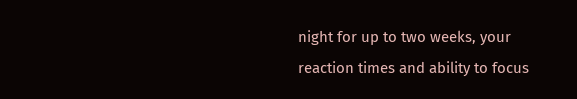night for up to two weeks, your reaction times and ability to focus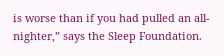is worse than if you had pulled an all-nighter,” says the Sleep Foundation.